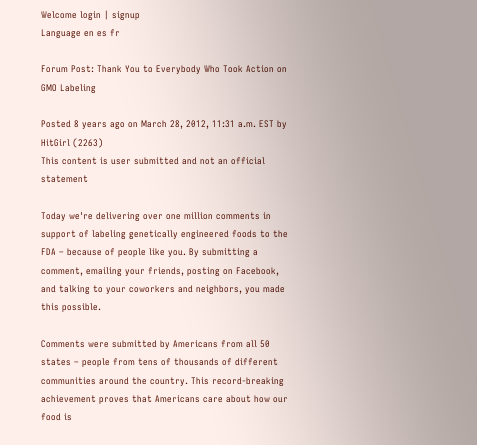Welcome login | signup
Language en es fr

Forum Post: Thank You to Everybody Who Took Action on GMO Labeling

Posted 8 years ago on March 28, 2012, 11:31 a.m. EST by HitGirl (2263)
This content is user submitted and not an official statement

Today we're delivering over one million comments in support of labeling genetically engineered foods to the FDA – because of people like you. By submitting a comment, emailing your friends, posting on Facebook, and talking to your coworkers and neighbors, you made this possible.

Comments were submitted by Americans from all 50 states – people from tens of thousands of different communities around the country. This record-breaking achievement proves that Americans care about how our food is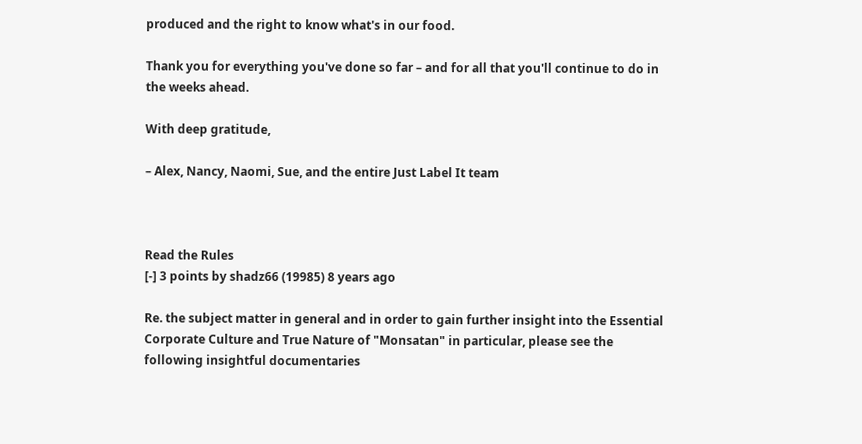produced and the right to know what's in our food.

Thank you for everything you've done so far – and for all that you'll continue to do in the weeks ahead.

With deep gratitude,

– Alex, Nancy, Naomi, Sue, and the entire Just Label It team



Read the Rules
[-] 3 points by shadz66 (19985) 8 years ago

Re. the subject matter in general and in order to gain further insight into the Essential Corporate Culture and True Nature of "Monsatan" in particular, please see the following insightful documentaries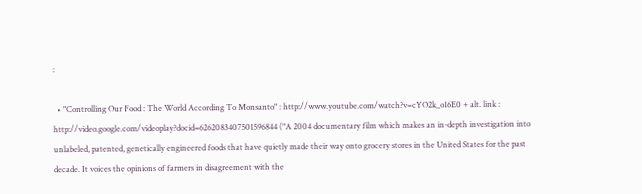:

  • "Controlling Our Food : The World According To Monsanto" : http://www.youtube.com/watch?v=cYO2k_o16E0 + alt. link : http://video.google.com/videoplay?docid=6262083407501596844 ("A 2004 documentary film which makes an in-depth investigation into unlabeled, patented, genetically engineered foods that have quietly made their way onto grocery stores in the United States for the past decade. It voices the opinions of farmers in disagreement with the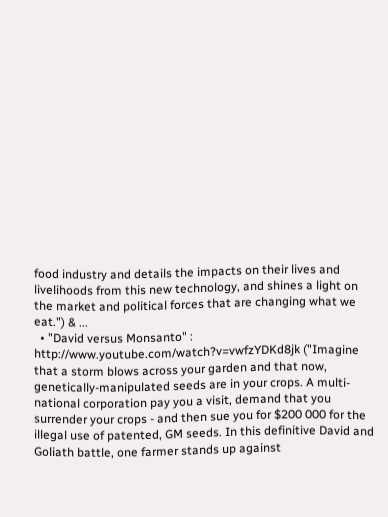food industry and details the impacts on their lives and livelihoods from this new technology, and shines a light on the market and political forces that are changing what we eat.") & ...
  • "David versus Monsanto" : http://www.youtube.com/watch?v=vwfzYDKd8jk ("Imagine that a storm blows across your garden and that now, genetically-manipulated seeds are in your crops. A multi-national corporation pay you a visit, demand that you surrender your crops - and then sue you for $200 000 for the illegal use of patented, GM seeds. In this definitive David and Goliath battle, one farmer stands up against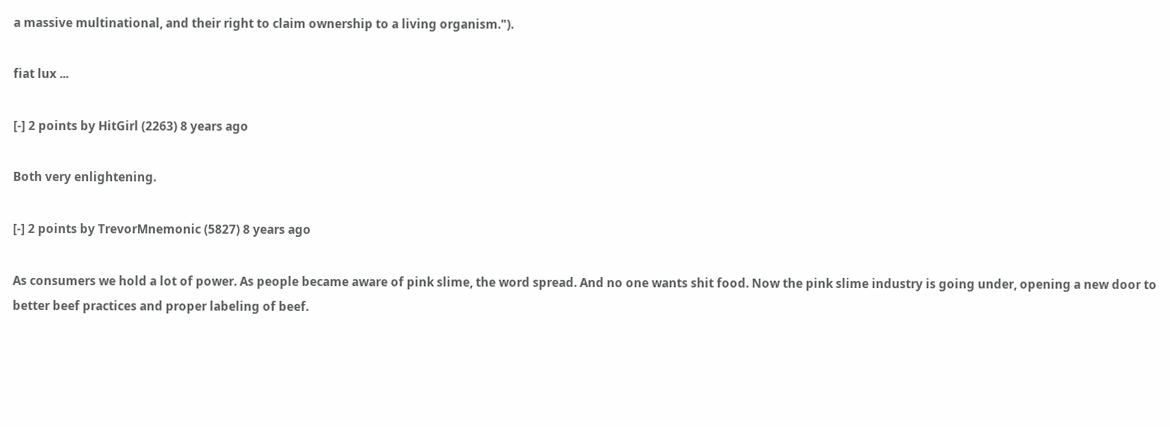a massive multinational, and their right to claim ownership to a living organism.").

fiat lux ...

[-] 2 points by HitGirl (2263) 8 years ago

Both very enlightening.

[-] 2 points by TrevorMnemonic (5827) 8 years ago

As consumers we hold a lot of power. As people became aware of pink slime, the word spread. And no one wants shit food. Now the pink slime industry is going under, opening a new door to better beef practices and proper labeling of beef.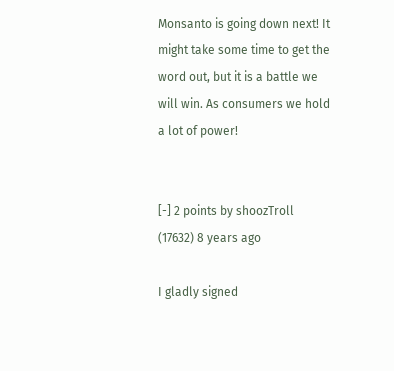Monsanto is going down next! It might take some time to get the word out, but it is a battle we will win. As consumers we hold a lot of power!


[-] 2 points by shoozTroll (17632) 8 years ago

I gladly signed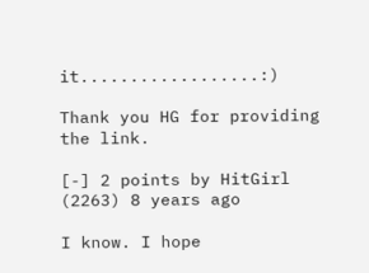it..................:)

Thank you HG for providing the link.

[-] 2 points by HitGirl (2263) 8 years ago

I know. I hope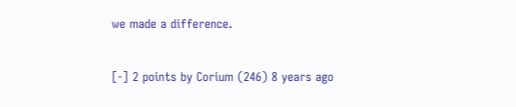we made a difference.

[-] 2 points by Corium (246) 8 years ago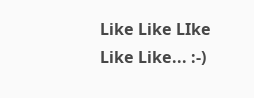Like Like LIke Like Like... :-)